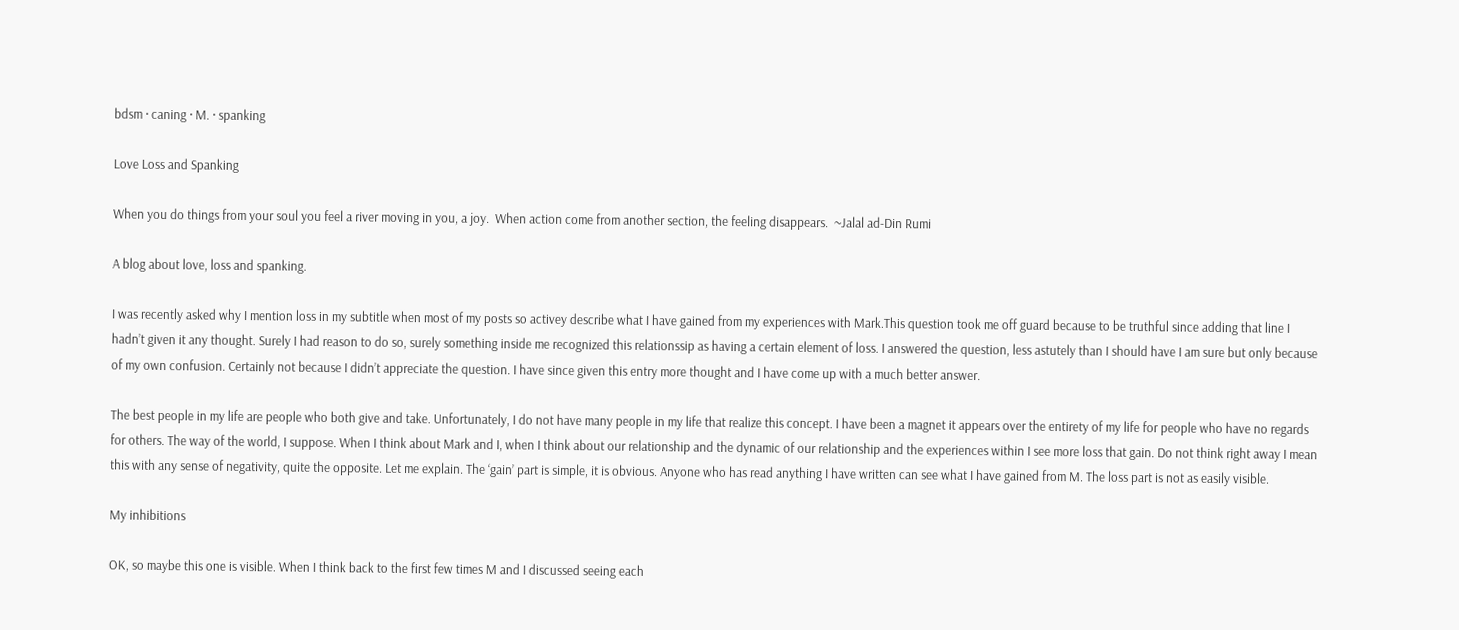bdsm · caning · M. · spanking

Love Loss and Spanking

When you do things from your soul you feel a river moving in you, a joy.  When action come from another section, the feeling disappears.  ~Jalal ad-Din Rumi

A blog about love, loss and spanking.

I was recently asked why I mention loss in my subtitle when most of my posts so activey describe what I have gained from my experiences with Mark.This question took me off guard because to be truthful since adding that line I hadn’t given it any thought. Surely I had reason to do so, surely something inside me recognized this relationssip as having a certain element of loss. I answered the question, less astutely than I should have I am sure but only because of my own confusion. Certainly not because I didn’t appreciate the question. I have since given this entry more thought and I have come up with a much better answer.

The best people in my life are people who both give and take. Unfortunately, I do not have many people in my life that realize this concept. I have been a magnet it appears over the entirety of my life for people who have no regards for others. The way of the world, I suppose. When I think about Mark and I, when I think about our relationship and the dynamic of our relationship and the experiences within I see more loss that gain. Do not think right away I mean this with any sense of negativity, quite the opposite. Let me explain. The ‘gain’ part is simple, it is obvious. Anyone who has read anything I have written can see what I have gained from M. The loss part is not as easily visible.

My inhibitions

OK, so maybe this one is visible. When I think back to the first few times M and I discussed seeing each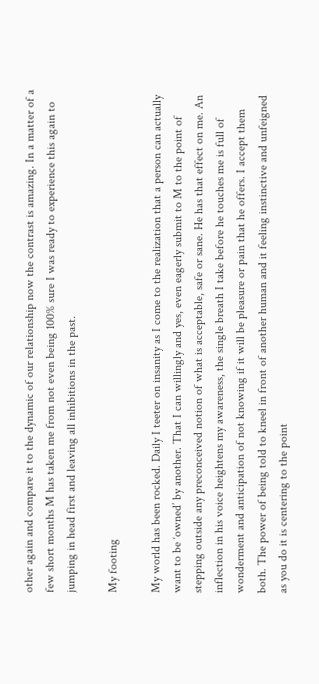other again and compare it to the dynamic of our relationship now the contrast is amazing. In a matter of a few short months M has taken me from not even being 100% sure I was ready to experience this again to jumping in head first and leaving all inhibitions in the past.

My footing

My world has been rocked. Daily I teeter on insanity as I come to the realization that a person can actually want to be ‘owned’ by another. That I can willingly and yes, even eagerly submit to M to the point of stepping outside any preconceived notion of what is acceptable, safe or sane. He has that effect on me. An inflection in his voice heightens my awareness, the single breath I take before he touches me is full of wonderment and anticipation of not knowing if it will be pleasure or pain that he offers. I accept them both. The power of being told to kneel in front of another human and it feeling instinctive and unfeigned as you do it is centering to the point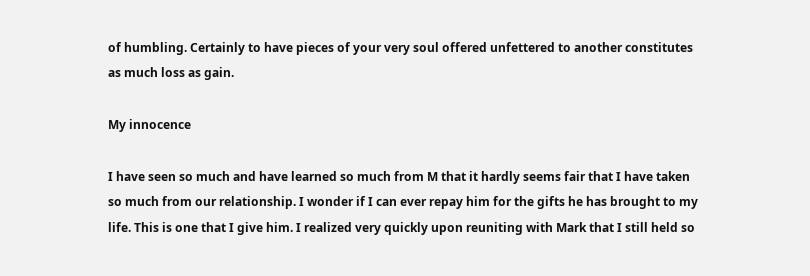of humbling. Certainly to have pieces of your very soul offered unfettered to another constitutes as much loss as gain.

My innocence

I have seen so much and have learned so much from M that it hardly seems fair that I have taken so much from our relationship. I wonder if I can ever repay him for the gifts he has brought to my life. This is one that I give him. I realized very quickly upon reuniting with Mark that I still held so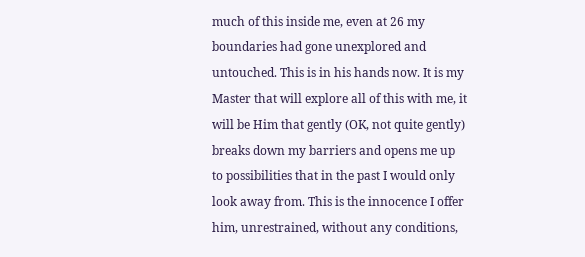much of this inside me, even at 26 my boundaries had gone unexplored and untouched. This is in his hands now. It is my Master that will explore all of this with me, it will be Him that gently (OK, not quite gently) breaks down my barriers and opens me up to possibilities that in the past I would only look away from. This is the innocence I offer him, unrestrained, without any conditions,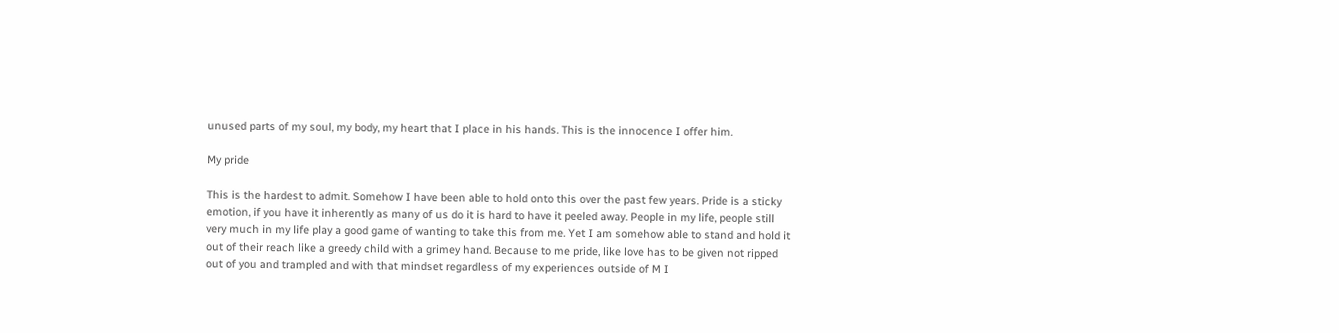unused parts of my soul, my body, my heart that I place in his hands. This is the innocence I offer him.

My pride

This is the hardest to admit. Somehow I have been able to hold onto this over the past few years. Pride is a sticky emotion, if you have it inherently as many of us do it is hard to have it peeled away. People in my life, people still very much in my life play a good game of wanting to take this from me. Yet I am somehow able to stand and hold it out of their reach like a greedy child with a grimey hand. Because to me pride, like love has to be given not ripped out of you and trampled and with that mindset regardless of my experiences outside of M I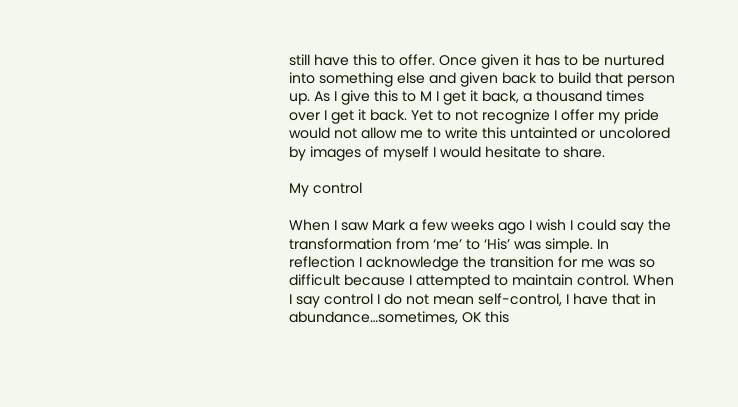still have this to offer. Once given it has to be nurtured into something else and given back to build that person up. As I give this to M I get it back, a thousand times over I get it back. Yet to not recognize I offer my pride would not allow me to write this untainted or uncolored by images of myself I would hesitate to share.

My control

When I saw Mark a few weeks ago I wish I could say the transformation from ‘me’ to ‘His’ was simple. In reflection I acknowledge the transition for me was so difficult because I attempted to maintain control. When I say control I do not mean self-control, I have that in abundance…sometimes, OK this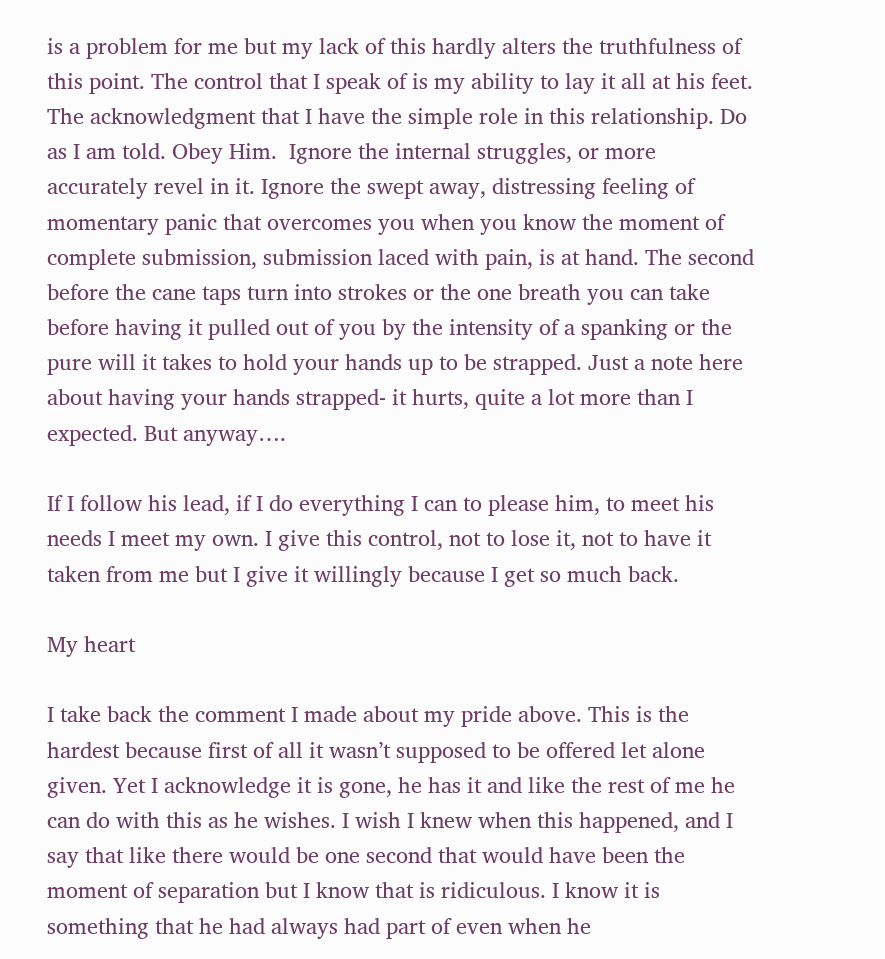is a problem for me but my lack of this hardly alters the truthfulness of this point. The control that I speak of is my ability to lay it all at his feet. The acknowledgment that I have the simple role in this relationship. Do as I am told. Obey Him.  Ignore the internal struggles, or more accurately revel in it. Ignore the swept away, distressing feeling of momentary panic that overcomes you when you know the moment of complete submission, submission laced with pain, is at hand. The second before the cane taps turn into strokes or the one breath you can take before having it pulled out of you by the intensity of a spanking or the pure will it takes to hold your hands up to be strapped. Just a note here about having your hands strapped- it hurts, quite a lot more than I expected. But anyway….

If I follow his lead, if I do everything I can to please him, to meet his needs I meet my own. I give this control, not to lose it, not to have it taken from me but I give it willingly because I get so much back.

My heart

I take back the comment I made about my pride above. This is the hardest because first of all it wasn’t supposed to be offered let alone given. Yet I acknowledge it is gone, he has it and like the rest of me he can do with this as he wishes. I wish I knew when this happened, and I say that like there would be one second that would have been the moment of separation but I know that is ridiculous. I know it is something that he had always had part of even when he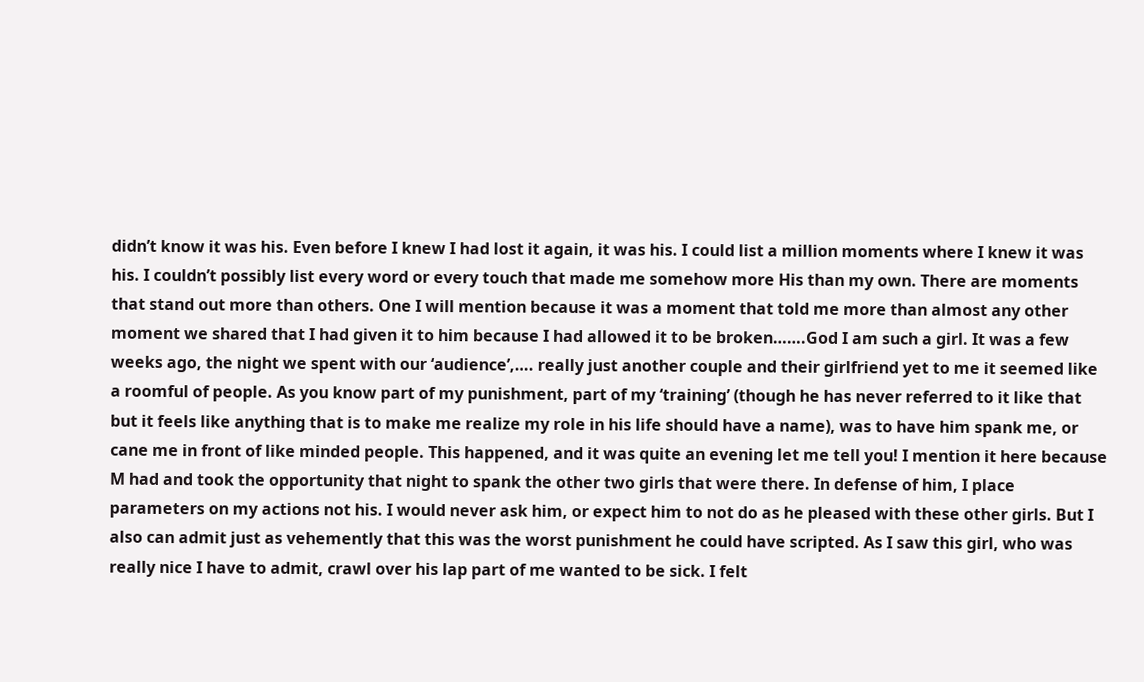didn’t know it was his. Even before I knew I had lost it again, it was his. I could list a million moments where I knew it was his. I couldn’t possibly list every word or every touch that made me somehow more His than my own. There are moments that stand out more than others. One I will mention because it was a moment that told me more than almost any other moment we shared that I had given it to him because I had allowed it to be broken…….God I am such a girl. It was a few weeks ago, the night we spent with our ‘audience’,…. really just another couple and their girlfriend yet to me it seemed like a roomful of people. As you know part of my punishment, part of my ‘training’ (though he has never referred to it like that but it feels like anything that is to make me realize my role in his life should have a name), was to have him spank me, or cane me in front of like minded people. This happened, and it was quite an evening let me tell you! I mention it here because M had and took the opportunity that night to spank the other two girls that were there. In defense of him, I place parameters on my actions not his. I would never ask him, or expect him to not do as he pleased with these other girls. But I also can admit just as vehemently that this was the worst punishment he could have scripted. As I saw this girl, who was really nice I have to admit, crawl over his lap part of me wanted to be sick. I felt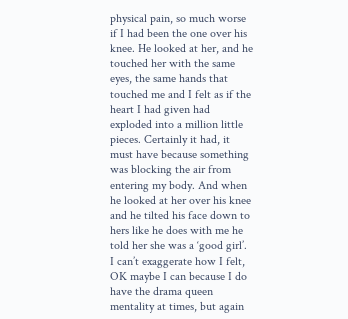physical pain, so much worse if I had been the one over his knee. He looked at her, and he touched her with the same eyes, the same hands that touched me and I felt as if the heart I had given had exploded into a million little pieces. Certainly it had, it must have because something was blocking the air from entering my body. And when he looked at her over his knee and he tilted his face down to hers like he does with me he told her she was a ‘good girl’. I can’t exaggerate how I felt, OK maybe I can because I do have the drama queen mentality at times, but again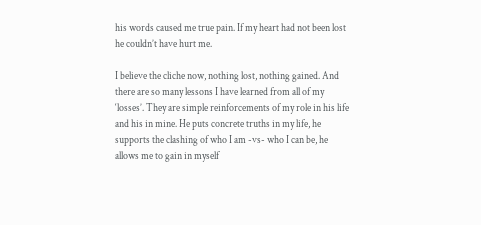his words caused me true pain. If my heart had not been lost he couldn’t have hurt me.

I believe the cliche now, nothing lost, nothing gained. And there are so many lessons I have learned from all of my ‘losses’. They are simple reinforcements of my role in his life and his in mine. He puts concrete truths in my life, he supports the clashing of who I am -vs- who I can be, he allows me to gain in myself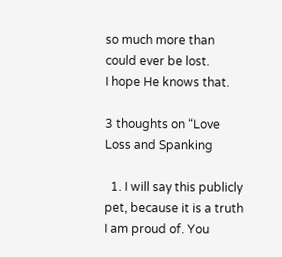so much more than could ever be lost.
I hope He knows that.

3 thoughts on “Love Loss and Spanking

  1. I will say this publicly pet, because it is a truth I am proud of. You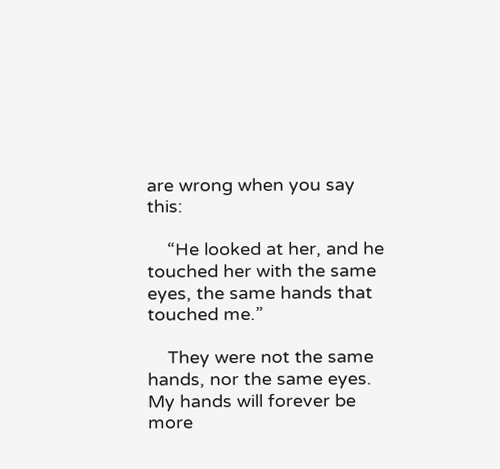are wrong when you say this:

    “He looked at her, and he touched her with the same eyes, the same hands that touched me.”

    They were not the same hands, nor the same eyes. My hands will forever be more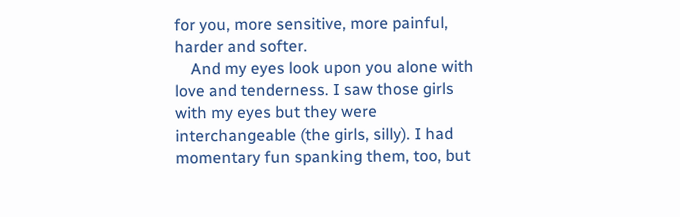for you, more sensitive, more painful, harder and softer.
    And my eyes look upon you alone with love and tenderness. I saw those girls with my eyes but they were interchangeable (the girls, silly). I had momentary fun spanking them, too, but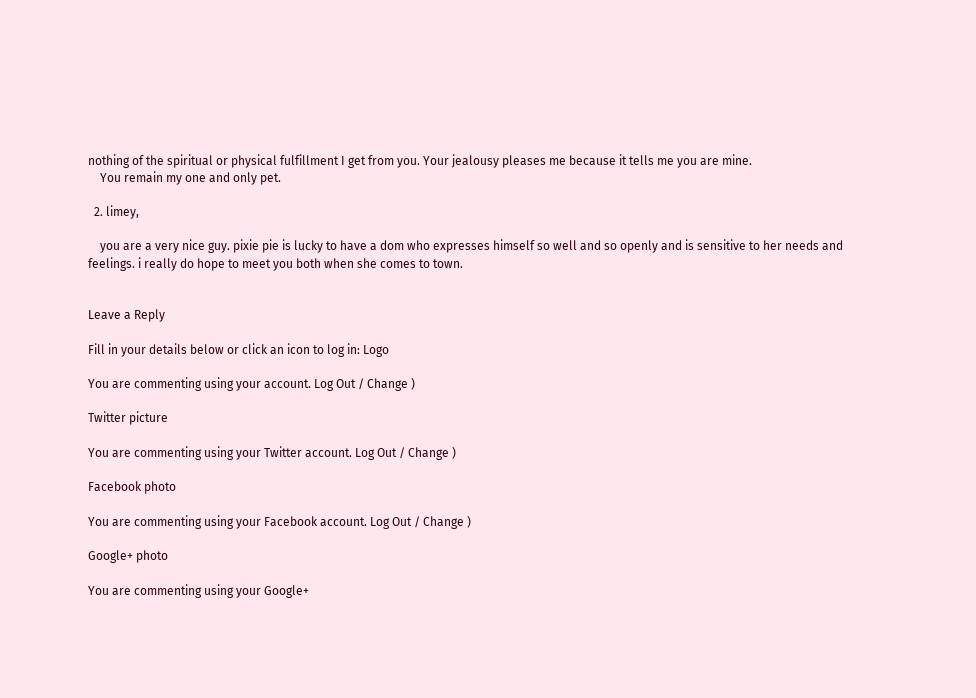nothing of the spiritual or physical fulfillment I get from you. Your jealousy pleases me because it tells me you are mine.
    You remain my one and only pet.

  2. limey,

    you are a very nice guy. pixie pie is lucky to have a dom who expresses himself so well and so openly and is sensitive to her needs and feelings. i really do hope to meet you both when she comes to town.


Leave a Reply

Fill in your details below or click an icon to log in: Logo

You are commenting using your account. Log Out / Change )

Twitter picture

You are commenting using your Twitter account. Log Out / Change )

Facebook photo

You are commenting using your Facebook account. Log Out / Change )

Google+ photo

You are commenting using your Google+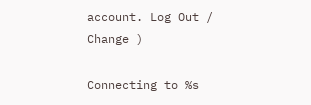account. Log Out / Change )

Connecting to %s